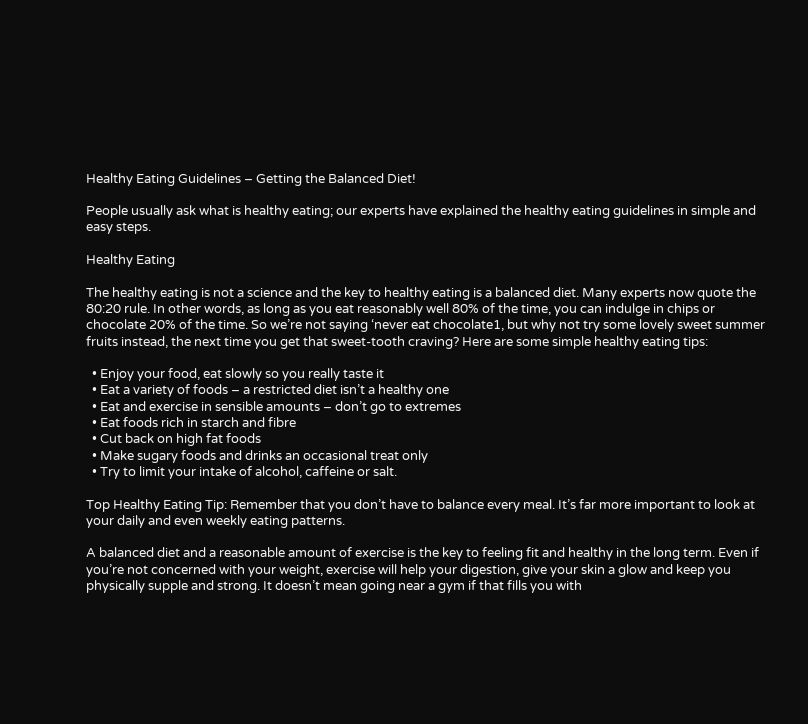Healthy Eating Guidelines – Getting the Balanced Diet!

People usually ask what is healthy eating; our experts have explained the healthy eating guidelines in simple and easy steps.

Healthy Eating

The healthy eating is not a science and the key to healthy eating is a balanced diet. Many experts now quote the 80:20 rule. In other words, as long as you eat reasonably well 80% of the time, you can indulge in chips or chocolate 20% of the time. So we’re not saying ‘never eat chocolate1, but why not try some lovely sweet summer fruits instead, the next time you get that sweet-tooth craving? Here are some simple healthy eating tips:

  • Enjoy your food, eat slowly so you really taste it
  • Eat a variety of foods – a restricted diet isn’t a healthy one
  • Eat and exercise in sensible amounts – don’t go to extremes
  • Eat foods rich in starch and fibre
  • Cut back on high fat foods
  • Make sugary foods and drinks an occasional treat only
  • Try to limit your intake of alcohol, caffeine or salt.

Top Healthy Eating Tip: Remember that you don’t have to balance every meal. It’s far more important to look at your daily and even weekly eating patterns.

A balanced diet and a reasonable amount of exercise is the key to feeling fit and healthy in the long term. Even if you’re not concerned with your weight, exercise will help your digestion, give your skin a glow and keep you physically supple and strong. It doesn’t mean going near a gym if that fills you with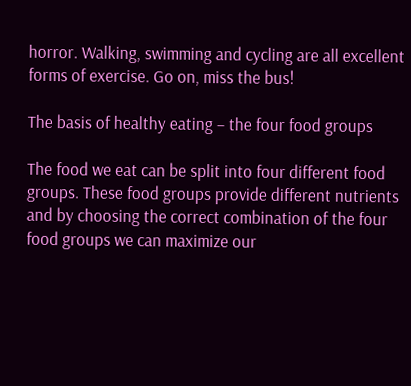horror. Walking, swimming and cycling are all excellent forms of exercise. Go on, miss the bus!

The basis of healthy eating – the four food groups

The food we eat can be split into four different food groups. These food groups provide different nutrients and by choosing the correct combination of the four food groups we can maximize our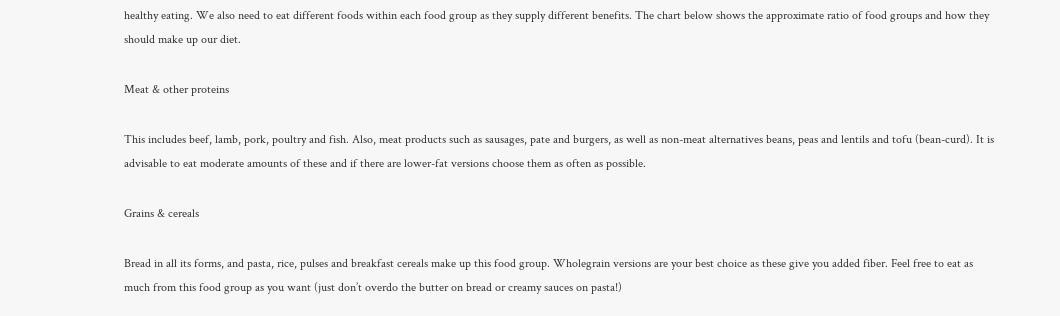healthy eating. We also need to eat different foods within each food group as they supply different benefits. The chart below shows the approximate ratio of food groups and how they should make up our diet.

Meat & other proteins

This includes beef, lamb, pork, poultry and fish. Also, meat products such as sausages, pate and burgers, as well as non-meat alternatives beans, peas and lentils and tofu (bean-curd). It is advisable to eat moderate amounts of these and if there are lower-fat versions choose them as often as possible.

Grains & cereals

Bread in all its forms, and pasta, rice, pulses and breakfast cereals make up this food group. Wholegrain versions are your best choice as these give you added fiber. Feel free to eat as much from this food group as you want (just don’t overdo the butter on bread or creamy sauces on pasta!)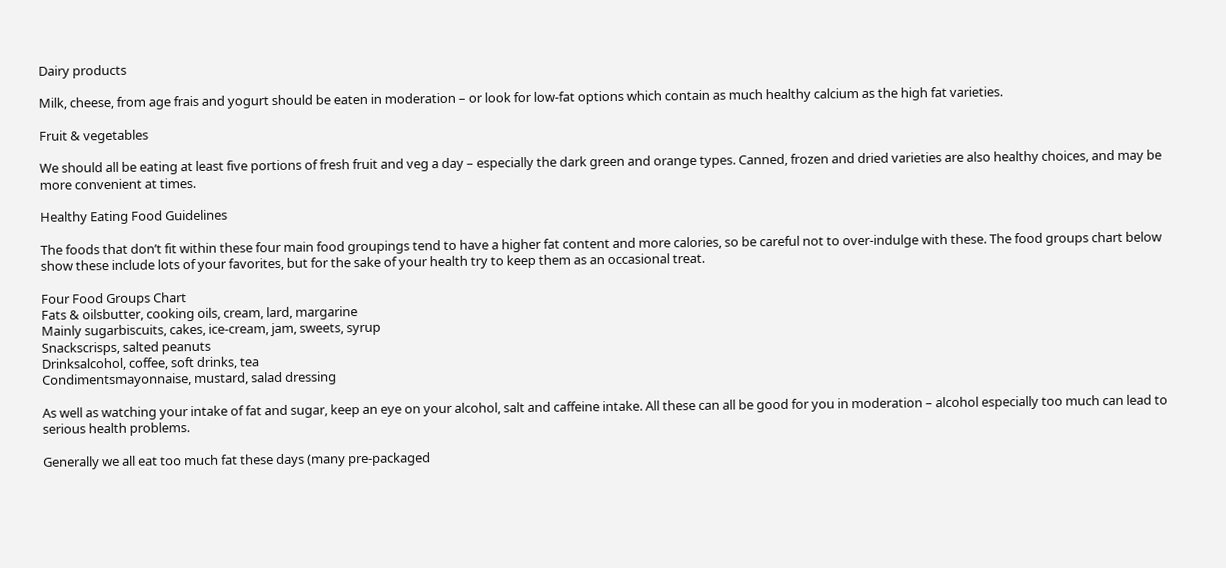Dairy products

Milk, cheese, from age frais and yogurt should be eaten in moderation – or look for low-fat options which contain as much healthy calcium as the high fat varieties.

Fruit & vegetables

We should all be eating at least five portions of fresh fruit and veg a day – especially the dark green and orange types. Canned, frozen and dried varieties are also healthy choices, and may be more convenient at times.

Healthy Eating Food Guidelines

The foods that don’t fit within these four main food groupings tend to have a higher fat content and more calories, so be careful not to over-indulge with these. The food groups chart below show these include lots of your favorites, but for the sake of your health try to keep them as an occasional treat.

Four Food Groups Chart
Fats & oilsbutter, cooking oils, cream, lard, margarine
Mainly sugarbiscuits, cakes, ice-cream, jam, sweets, syrup
Snackscrisps, salted peanuts
Drinksalcohol, coffee, soft drinks, tea
Condimentsmayonnaise, mustard, salad dressing

As well as watching your intake of fat and sugar, keep an eye on your alcohol, salt and caffeine intake. All these can all be good for you in moderation – alcohol especially too much can lead to serious health problems.

Generally we all eat too much fat these days (many pre-packaged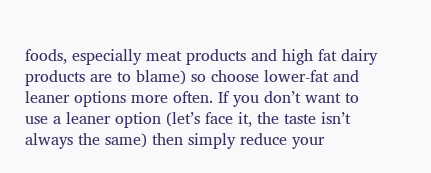foods, especially meat products and high fat dairy products are to blame) so choose lower-fat and leaner options more often. If you don’t want to use a leaner option (let’s face it, the taste isn’t always the same) then simply reduce your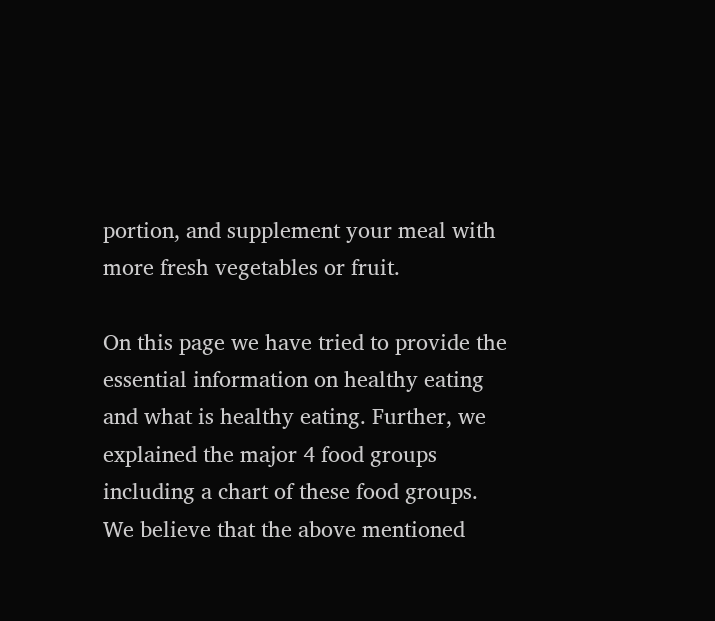portion, and supplement your meal with more fresh vegetables or fruit.

On this page we have tried to provide the essential information on healthy eating and what is healthy eating. Further, we explained the major 4 food groups including a chart of these food groups. We believe that the above mentioned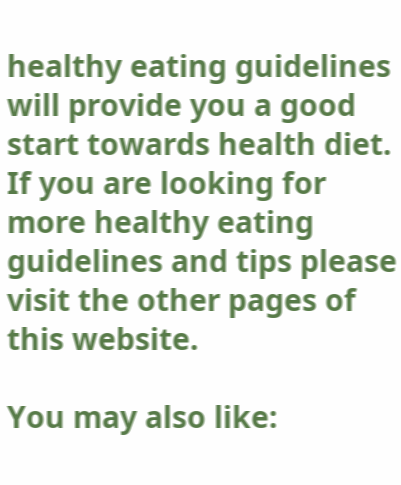healthy eating guidelines will provide you a good start towards health diet. If you are looking for more healthy eating guidelines and tips please visit the other pages of this website.

You may also like: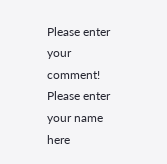Please enter your comment!
Please enter your name here